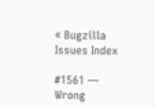« Bugzilla Issues Index

#1561 — Wrong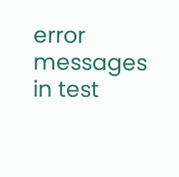error messages in test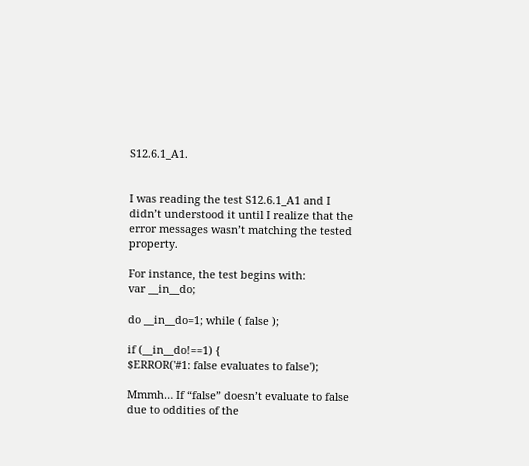S12.6.1_A1.


I was reading the test S12.6.1_A1 and I didn’t understood it until I realize that the error messages wasn’t matching the tested property.

For instance, the test begins with:
var __in__do;

do __in__do=1; while ( false );

if (__in__do!==1) {
$ERROR('#1: false evaluates to false');

Mmmh… If “false” doesn’t evaluate to false due to oddities of the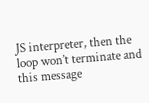JS interpreter, then the loop won’t terminate and this message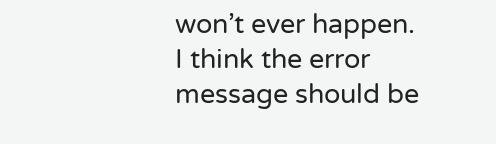won’t ever happen.
I think the error message should be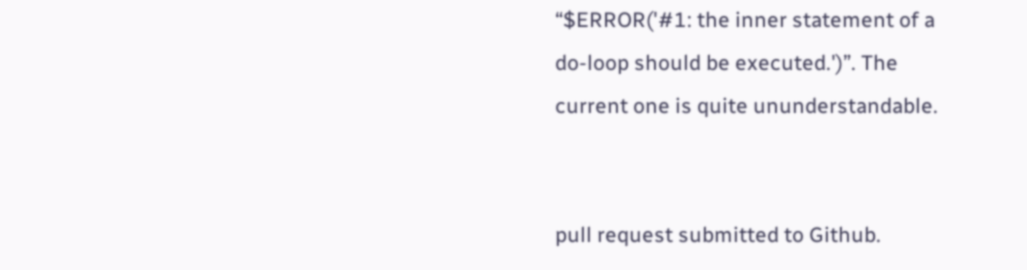“$ERROR('#1: the inner statement of a do-loop should be executed.')”. The current one is quite ununderstandable.


pull request submitted to Github.